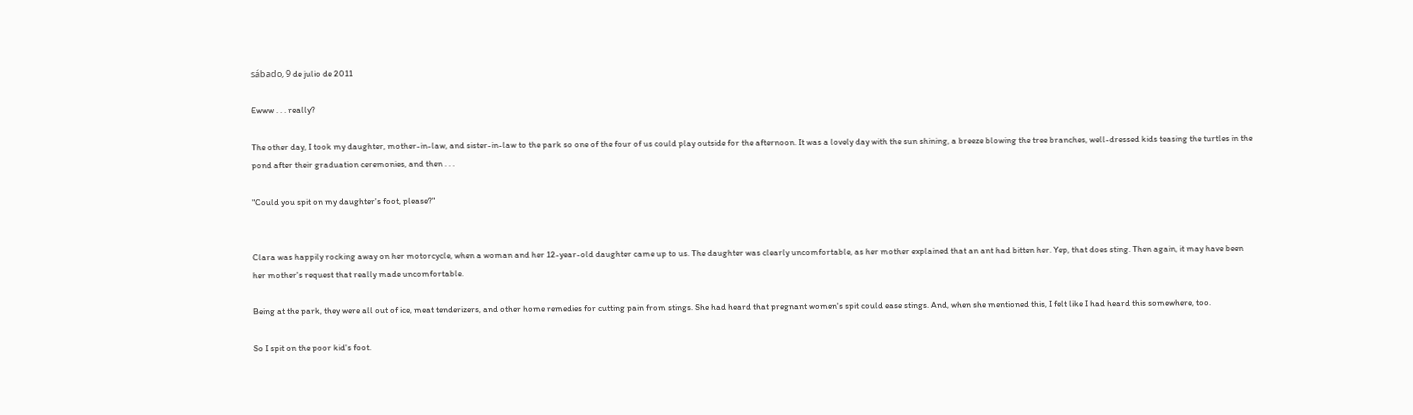sábado, 9 de julio de 2011

Ewww . . . really?

The other day, I took my daughter, mother-in-law, and sister-in-law to the park so one of the four of us could play outside for the afternoon. It was a lovely day with the sun shining, a breeze blowing the tree branches, well-dressed kids teasing the turtles in the pond after their graduation ceremonies, and then . . .

"Could you spit on my daughter's foot, please?"


Clara was happily rocking away on her motorcycle, when a woman and her 12-year-old daughter came up to us. The daughter was clearly uncomfortable, as her mother explained that an ant had bitten her. Yep, that does sting. Then again, it may have been her mother's request that really made uncomfortable.

Being at the park, they were all out of ice, meat tenderizers, and other home remedies for cutting pain from stings. She had heard that pregnant women's spit could ease stings. And, when she mentioned this, I felt like I had heard this somewhere, too.

So I spit on the poor kid's foot.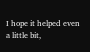I hope it helped even a little bit,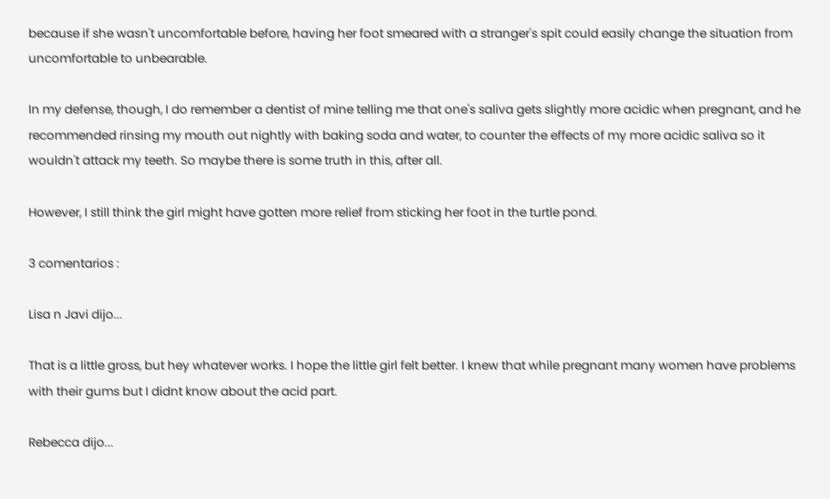because if she wasn't uncomfortable before, having her foot smeared with a stranger's spit could easily change the situation from uncomfortable to unbearable.

In my defense, though, I do remember a dentist of mine telling me that one's saliva gets slightly more acidic when pregnant, and he recommended rinsing my mouth out nightly with baking soda and water, to counter the effects of my more acidic saliva so it wouldn't attack my teeth. So maybe there is some truth in this, after all.

However, I still think the girl might have gotten more relief from sticking her foot in the turtle pond.

3 comentarios :

Lisa n Javi dijo...

That is a little gross, but hey whatever works. I hope the little girl felt better. I knew that while pregnant many women have problems with their gums but I didnt know about the acid part.

Rebecca dijo...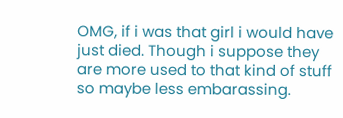OMG, if i was that girl i would have just died. Though i suppose they are more used to that kind of stuff so maybe less embarassing.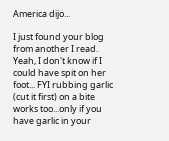America dijo...

I just found your blog from another I read. Yeah, I don't know if I could have spit on her foot... FYI rubbing garlic (cut it first) on a bite works too...only if you have garlic in your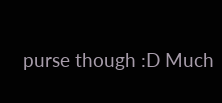purse though :D Much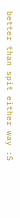better than spit either way :S